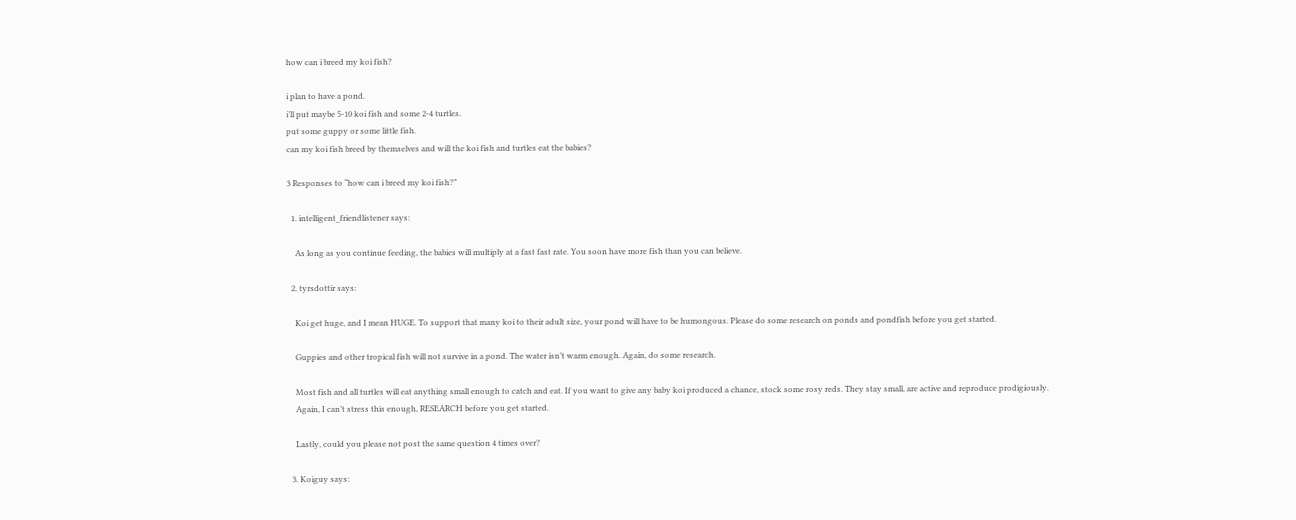how can i breed my koi fish?

i plan to have a pond.
i’ll put maybe 5-10 koi fish and some 2-4 turtles.
put some guppy or some little fish.
can my koi fish breed by themselves and will the koi fish and turtles eat the babies?

3 Responses to “how can i breed my koi fish?”

  1. intelligent_friendlistener says:

    As long as you continue feeding, the babies will multiply at a fast fast rate. You soon have more fish than you can believe.

  2. tyrsdottir says:

    Koi get huge, and I mean HUGE. To support that many koi to their adult size, your pond will have to be humongous. Please do some research on ponds and pondfish before you get started.

    Guppies and other tropical fish will not survive in a pond. The water isn’t warm enough. Again, do some research.

    Most fish and all turtles will eat anything small enough to catch and eat. If you want to give any baby koi produced a chance, stock some rosy reds. They stay small, are active and reproduce prodigiously.
    Again, I can’t stress this enough, RESEARCH before you get started.

    Lastly, could you please not post the same question 4 times over?

  3. Koiguy says: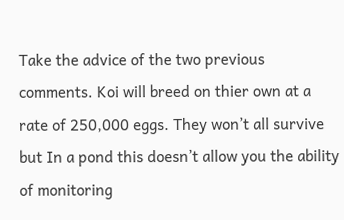Take the advice of the two previous comments. Koi will breed on thier own at a rate of 250,000 eggs. They won’t all survive but In a pond this doesn’t allow you the ability of monitoring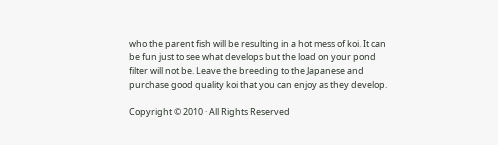who the parent fish will be resulting in a hot mess of koi. It can be fun just to see what develops but the load on your pond filter will not be. Leave the breeding to the Japanese and purchase good quality koi that you can enjoy as they develop.

Copyright © 2010 · All Rights Reserved